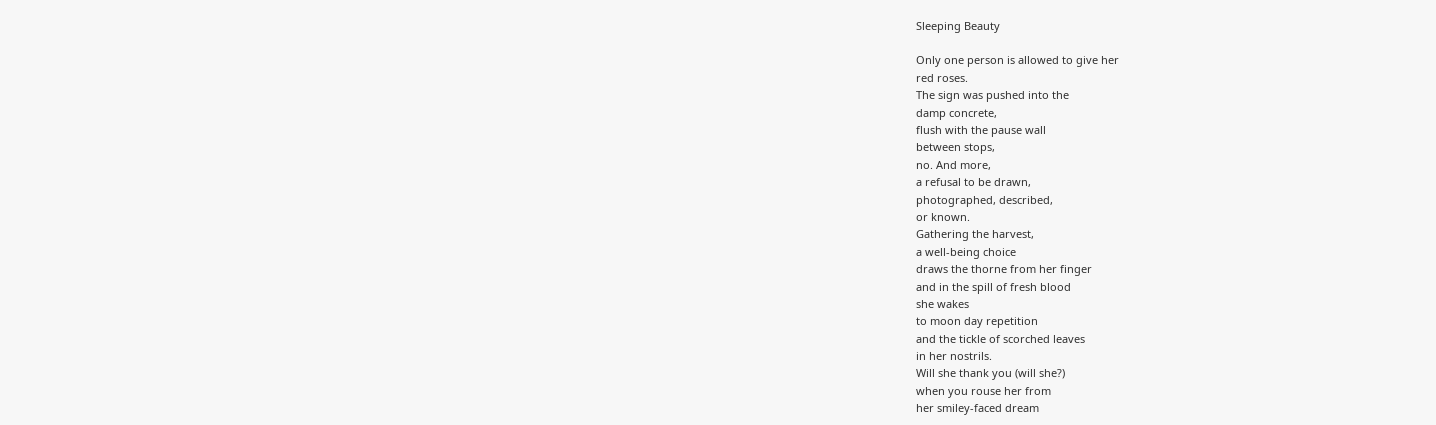Sleeping Beauty

Only one person is allowed to give her
red roses.
The sign was pushed into the
damp concrete,
flush with the pause wall
between stops,
no. And more,
a refusal to be drawn,
photographed, described,
or known.
Gathering the harvest,
a well-being choice
draws the thorne from her finger
and in the spill of fresh blood
she wakes
to moon day repetition
and the tickle of scorched leaves
in her nostrils.
Will she thank you (will she?)
when you rouse her from
her smiley-faced dream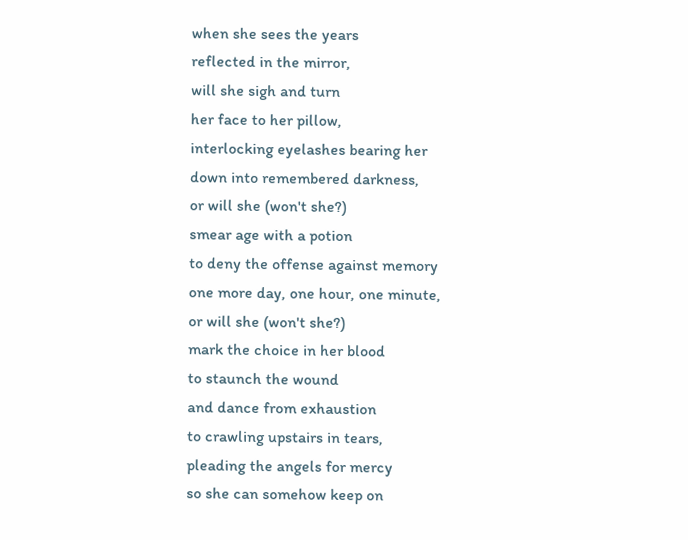when she sees the years
reflected in the mirror,
will she sigh and turn
her face to her pillow,
interlocking eyelashes bearing her
down into remembered darkness,
or will she (won't she?)
smear age with a potion
to deny the offense against memory
one more day, one hour, one minute,
or will she (won't she?)
mark the choice in her blood
to staunch the wound
and dance from exhaustion
to crawling upstairs in tears,
pleading the angels for mercy
so she can somehow keep on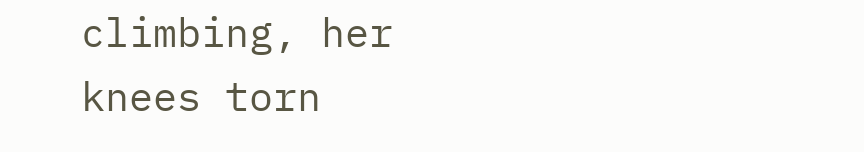climbing, her knees torn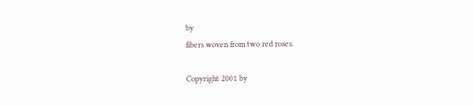by
fibers woven from two red roses.

Copyright 2001 by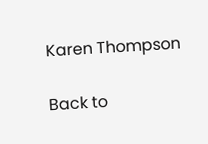Karen Thompson

Back to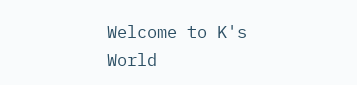Welcome to K's World